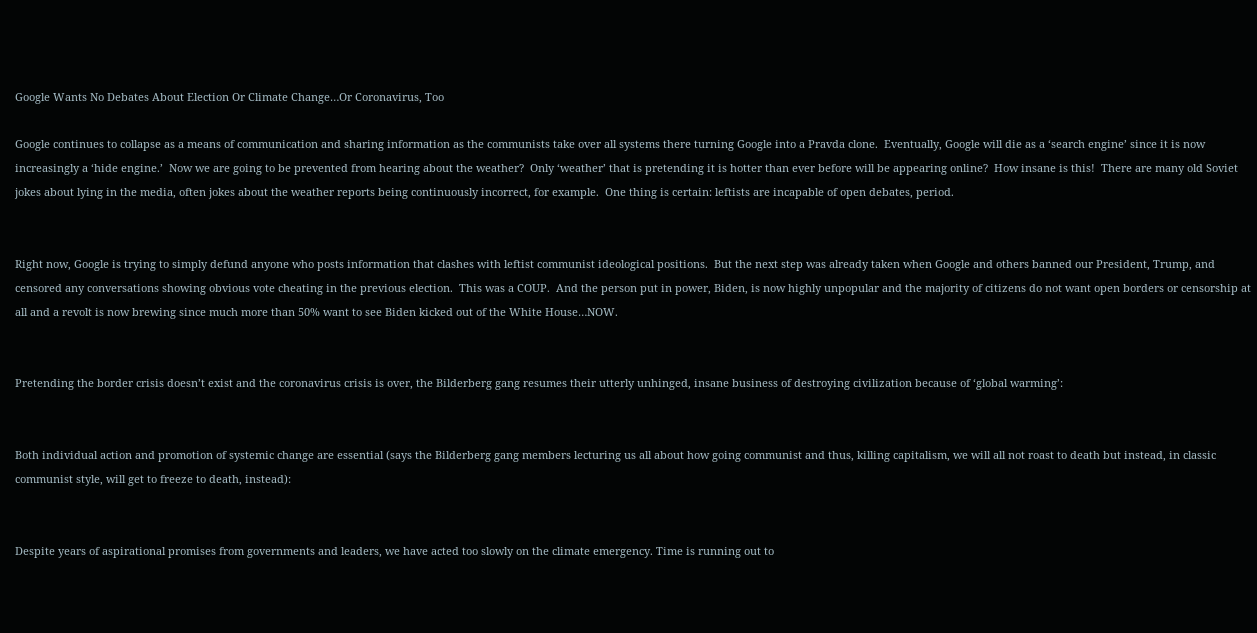Google Wants No Debates About Election Or Climate Change…Or Coronavirus, Too

Google continues to collapse as a means of communication and sharing information as the communists take over all systems there turning Google into a Pravda clone.  Eventually, Google will die as a ‘search engine’ since it is now increasingly a ‘hide engine.’  Now we are going to be prevented from hearing about the weather?  Only ‘weather’ that is pretending it is hotter than ever before will be appearing online?  How insane is this!  There are many old Soviet jokes about lying in the media, often jokes about the weather reports being continuously incorrect, for example.  One thing is certain: leftists are incapable of open debates, period.


Right now, Google is trying to simply defund anyone who posts information that clashes with leftist communist ideological positions.  But the next step was already taken when Google and others banned our President, Trump, and censored any conversations showing obvious vote cheating in the previous election.  This was a COUP.  And the person put in power, Biden, is now highly unpopular and the majority of citizens do not want open borders or censorship at all and a revolt is now brewing since much more than 50% want to see Biden kicked out of the White House…NOW.


Pretending the border crisis doesn’t exist and the coronavirus crisis is over, the Bilderberg gang resumes their utterly unhinged, insane business of destroying civilization because of ‘global warming’:


Both individual action and promotion of systemic change are essential (says the Bilderberg gang members lecturing us all about how going communist and thus, killing capitalism, we will all not roast to death but instead, in classic communist style, will get to freeze to death, instead):


Despite years of aspirational promises from governments and leaders, we have acted too slowly on the climate emergency. Time is running out to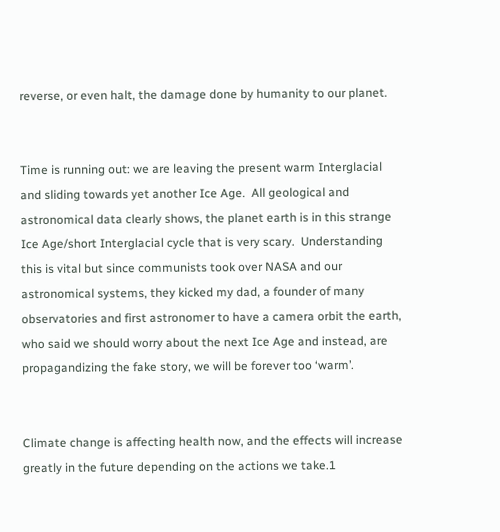reverse, or even halt, the damage done by humanity to our planet.


Time is running out: we are leaving the present warm Interglacial and sliding towards yet another Ice Age.  All geological and astronomical data clearly shows, the planet earth is in this strange Ice Age/short Interglacial cycle that is very scary.  Understanding this is vital but since communists took over NASA and our astronomical systems, they kicked my dad, a founder of many observatories and first astronomer to have a camera orbit the earth, who said we should worry about the next Ice Age and instead, are propagandizing the fake story, we will be forever too ‘warm’.


Climate change is affecting health now, and the effects will increase greatly in the future depending on the actions we take.1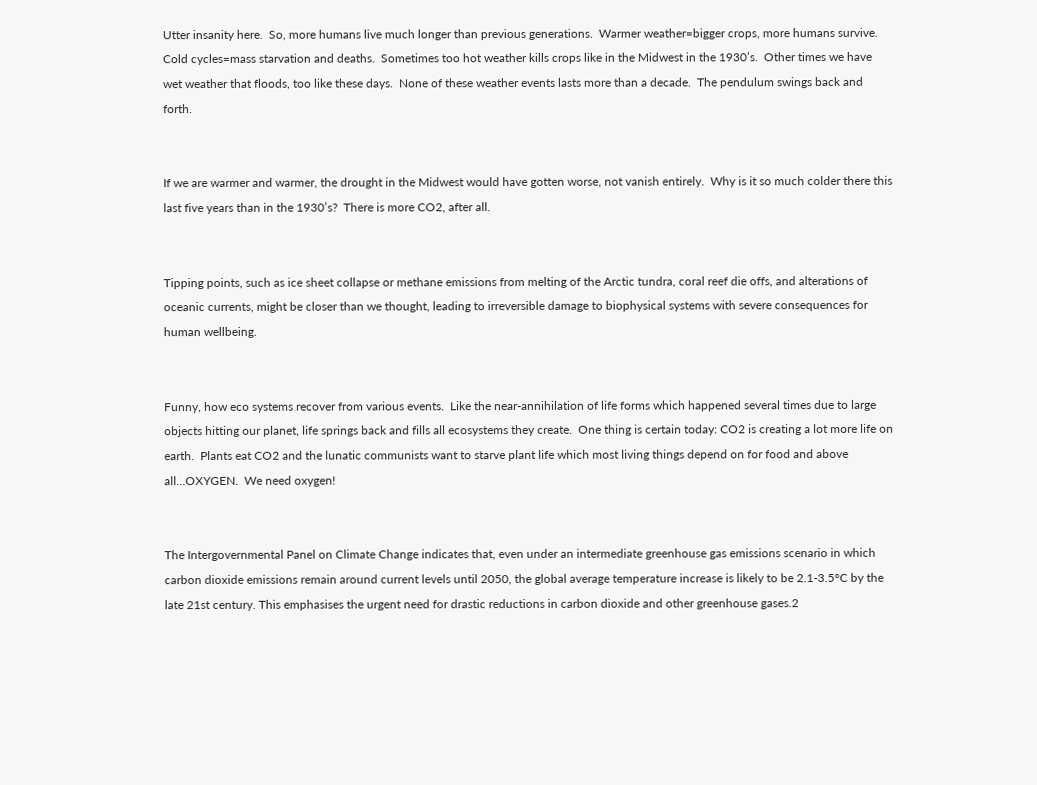Utter insanity here.  So, more humans live much longer than previous generations.  Warmer weather=bigger crops, more humans survive.  Cold cycles=mass starvation and deaths.  Sometimes too hot weather kills crops like in the Midwest in the 1930’s.  Other times we have wet weather that floods, too like these days.  None of these weather events lasts more than a decade.  The pendulum swings back and forth.


If we are warmer and warmer, the drought in the Midwest would have gotten worse, not vanish entirely.  Why is it so much colder there this last five years than in the 1930’s?  There is more CO2, after all.


Tipping points, such as ice sheet collapse or methane emissions from melting of the Arctic tundra, coral reef die offs, and alterations of oceanic currents, might be closer than we thought, leading to irreversible damage to biophysical systems with severe consequences for human wellbeing.


Funny, how eco systems recover from various events.  Like the near-annihilation of life forms which happened several times due to large objects hitting our planet, life springs back and fills all ecosystems they create.  One thing is certain today: CO2 is creating a lot more life on earth.  Plants eat CO2 and the lunatic communists want to starve plant life which most living things depend on for food and above all…OXYGEN.  We need oxygen!


The Intergovernmental Panel on Climate Change indicates that, even under an intermediate greenhouse gas emissions scenario in which carbon dioxide emissions remain around current levels until 2050, the global average temperature increase is likely to be 2.1-3.5°C by the late 21st century. This emphasises the urgent need for drastic reductions in carbon dioxide and other greenhouse gases.2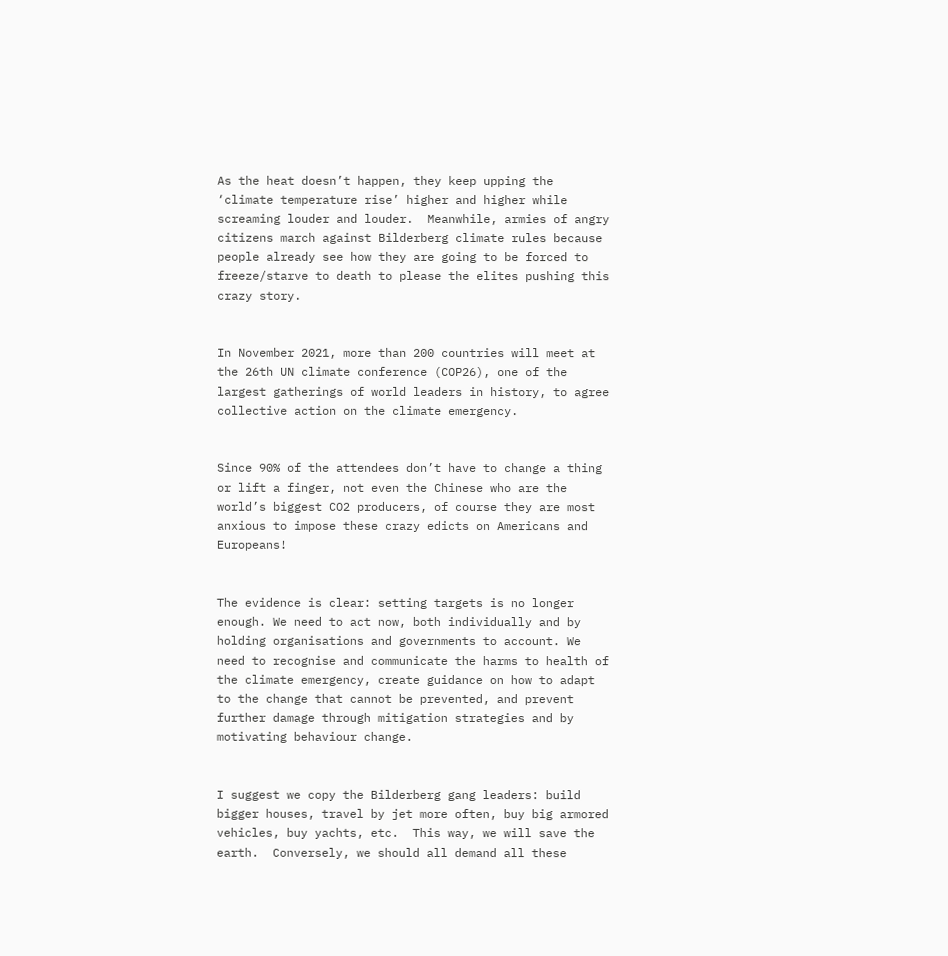As the heat doesn’t happen, they keep upping the ‘climate temperature rise’ higher and higher while screaming louder and louder.  Meanwhile, armies of angry citizens march against Bilderberg climate rules because people already see how they are going to be forced to freeze/starve to death to please the elites pushing this crazy story.


In November 2021, more than 200 countries will meet at the 26th UN climate conference (COP26), one of the largest gatherings of world leaders in history, to agree collective action on the climate emergency.


Since 90% of the attendees don’t have to change a thing or lift a finger, not even the Chinese who are the world’s biggest CO2 producers, of course they are most anxious to impose these crazy edicts on Americans and Europeans!


The evidence is clear: setting targets is no longer enough. We need to act now, both individually and by holding organisations and governments to account. We need to recognise and communicate the harms to health of the climate emergency, create guidance on how to adapt to the change that cannot be prevented, and prevent further damage through mitigation strategies and by motivating behaviour change.


I suggest we copy the Bilderberg gang leaders: build bigger houses, travel by jet more often, buy big armored vehicles, buy yachts, etc.  This way, we will save the earth.  Conversely, we should all demand all these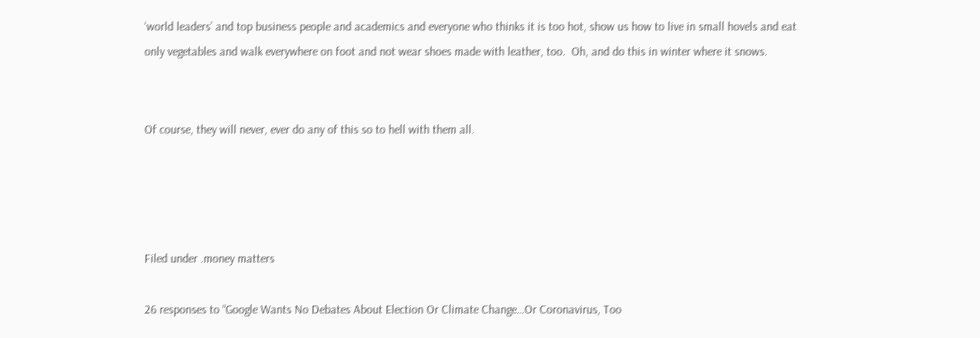‘world leaders’ and top business people and academics and everyone who thinks it is too hot, show us how to live in small hovels and eat only vegetables and walk everywhere on foot and not wear shoes made with leather, too.  Oh, and do this in winter where it snows.


Of course, they will never, ever do any of this so to hell with them all.




Filed under .money matters

26 responses to “Google Wants No Debates About Election Or Climate Change…Or Coronavirus, Too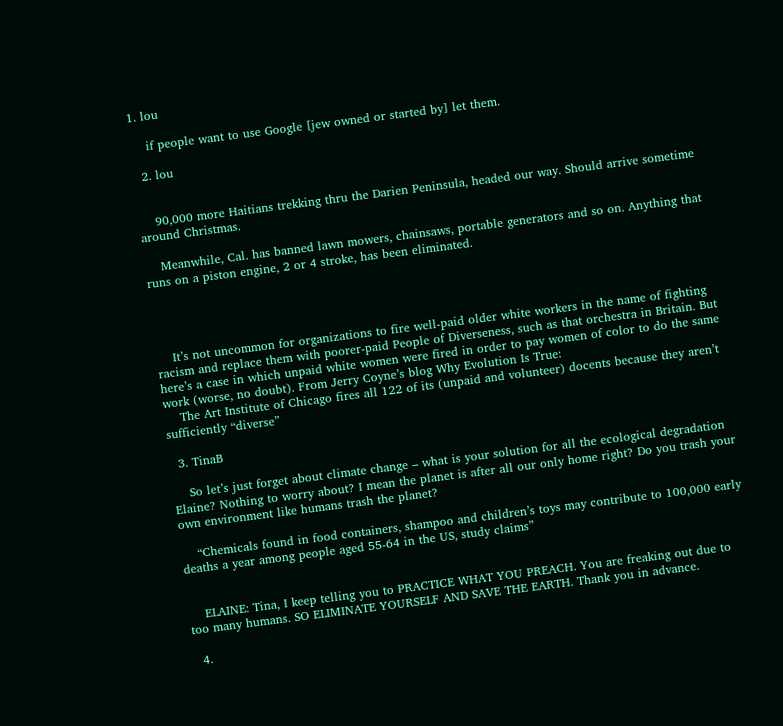1. lou

    if people want to use Google [jew owned or started by] let them.

  2. lou


    90,000 more Haitians trekking thru the Darien Peninsula, headed our way. Should arrive sometime around Christmas.

    Meanwhile, Cal. has banned lawn mowers, chainsaws, portable generators and so on. Anything that runs on a piston engine, 2 or 4 stroke, has been eliminated.




    It’s not uncommon for organizations to fire well-paid older white workers in the name of fighting racism and replace them with poorer-paid People of Diverseness, such as that orchestra in Britain. But here’s a case in which unpaid white women were fired in order to pay women of color to do the same work (worse, no doubt). From Jerry Coyne’s blog Why Evolution Is True:
    The Art Institute of Chicago fires all 122 of its (unpaid and volunteer) docents because they aren’t sufficiently “diverse”

  3. TinaB

    So let’s just forget about climate change – what is your solution for all the ecological degradation Elaine? Nothing to worry about? I mean the planet is after all our only home right? Do you trash your own environment like humans trash the planet?

    “Chemicals found in food containers, shampoo and children’s toys may contribute to 100,000 early deaths a year among people aged 55-64 in the US, study claims”


    ELAINE: Tina, I keep telling you to PRACTICE WHAT YOU PREACH. You are freaking out due to too many humans. SO ELIMINATE YOURSELF AND SAVE THE EARTH. Thank you in advance.

  4.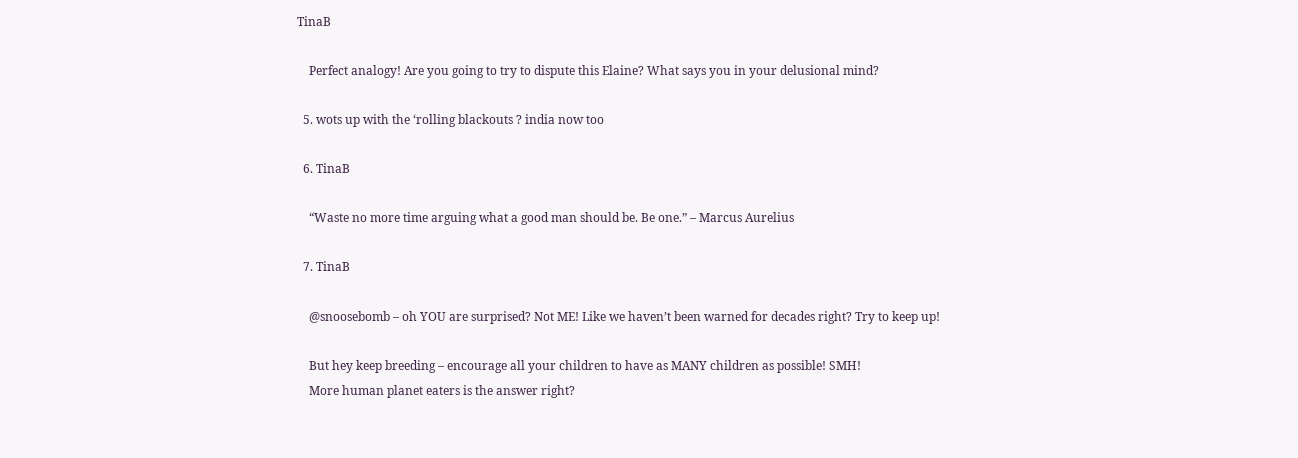TinaB

    Perfect analogy! Are you going to try to dispute this Elaine? What says you in your delusional mind?

  5. wots up with the ‘rolling blackouts ? india now too

  6. TinaB

    “Waste no more time arguing what a good man should be. Be one.” – Marcus Aurelius

  7. TinaB

    @snoosebomb – oh YOU are surprised? Not ME! Like we haven’t been warned for decades right? Try to keep up!

    But hey keep breeding – encourage all your children to have as MANY children as possible! SMH!
    More human planet eaters is the answer right?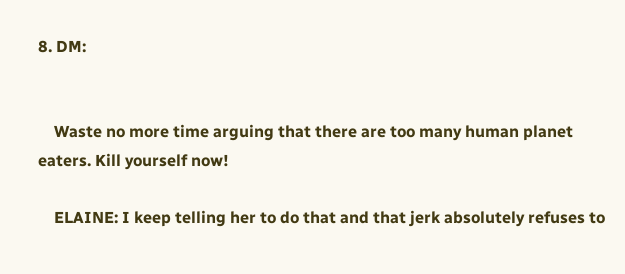8. DM:


    Waste no more time arguing that there are too many human planet eaters. Kill yourself now!

    ELAINE: I keep telling her to do that and that jerk absolutely refuses to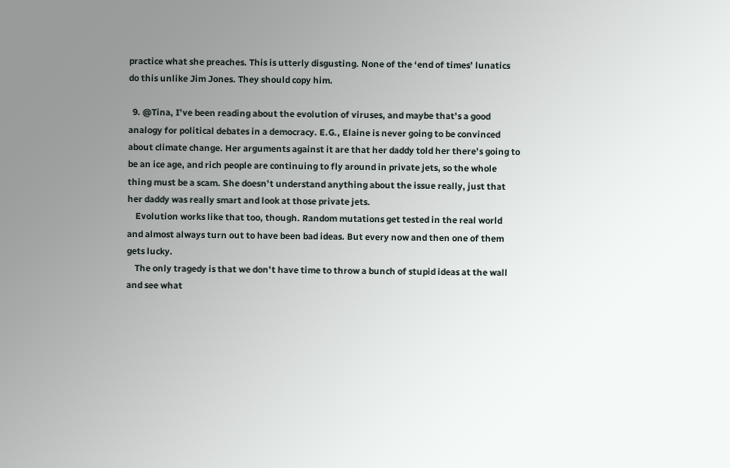practice what she preaches. This is utterly disgusting. None of the ‘end of times’ lunatics do this unlike Jim Jones. They should copy him.

  9. @Tina, I’ve been reading about the evolution of viruses, and maybe that’s a good analogy for political debates in a democracy. E.G., Elaine is never going to be convinced about climate change. Her arguments against it are that her daddy told her there’s going to be an ice age, and rich people are continuing to fly around in private jets, so the whole thing must be a scam. She doesn’t understand anything about the issue really, just that her daddy was really smart and look at those private jets.
    Evolution works like that too, though. Random mutations get tested in the real world and almost always turn out to have been bad ideas. But every now and then one of them gets lucky.
    The only tragedy is that we don’t have time to throw a bunch of stupid ideas at the wall and see what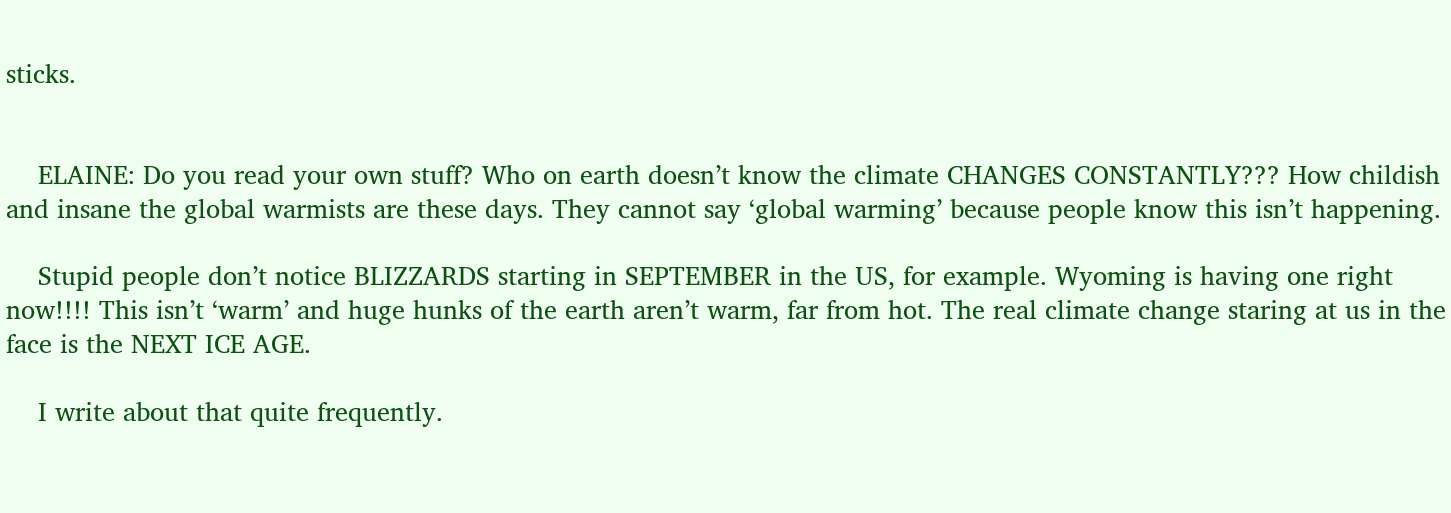sticks.


    ELAINE: Do you read your own stuff? Who on earth doesn’t know the climate CHANGES CONSTANTLY??? How childish and insane the global warmists are these days. They cannot say ‘global warming’ because people know this isn’t happening.

    Stupid people don’t notice BLIZZARDS starting in SEPTEMBER in the US, for example. Wyoming is having one right now!!!! This isn’t ‘warm’ and huge hunks of the earth aren’t warm, far from hot. The real climate change staring at us in the face is the NEXT ICE AGE.

    I write about that quite frequently.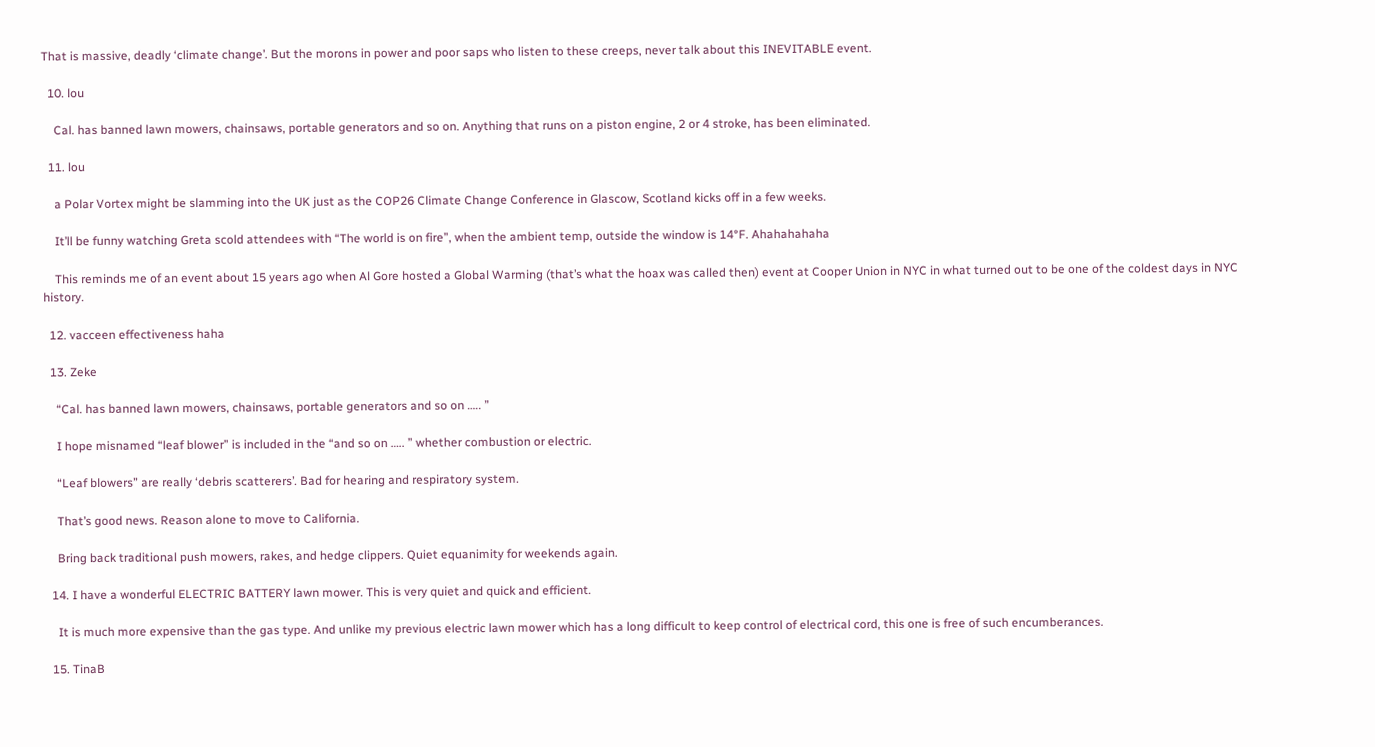That is massive, deadly ‘climate change’. But the morons in power and poor saps who listen to these creeps, never talk about this INEVITABLE event.

  10. lou

    Cal. has banned lawn mowers, chainsaws, portable generators and so on. Anything that runs on a piston engine, 2 or 4 stroke, has been eliminated.

  11. lou

    a Polar Vortex might be slamming into the UK just as the COP26 Climate Change Conference in Glascow, Scotland kicks off in a few weeks.

    It’ll be funny watching Greta scold attendees with “The world is on fire”, when the ambient temp, outside the window is 14°F. Ahahahahaha

    This reminds me of an event about 15 years ago when Al Gore hosted a Global Warming (that’s what the hoax was called then) event at Cooper Union in NYC in what turned out to be one of the coldest days in NYC history.

  12. vacceen effectiveness haha

  13. Zeke

    “Cal. has banned lawn mowers, chainsaws, portable generators and so on ….. ”

    I hope misnamed “leaf blower” is included in the “and so on ….. ” whether combustion or electric.

    “Leaf blowers” are really ‘debris scatterers’. Bad for hearing and respiratory system.

    That’s good news. Reason alone to move to California.

    Bring back traditional push mowers, rakes, and hedge clippers. Quiet equanimity for weekends again.

  14. I have a wonderful ELECTRIC BATTERY lawn mower. This is very quiet and quick and efficient.

    It is much more expensive than the gas type. And unlike my previous electric lawn mower which has a long difficult to keep control of electrical cord, this one is free of such encumberances.

  15. TinaB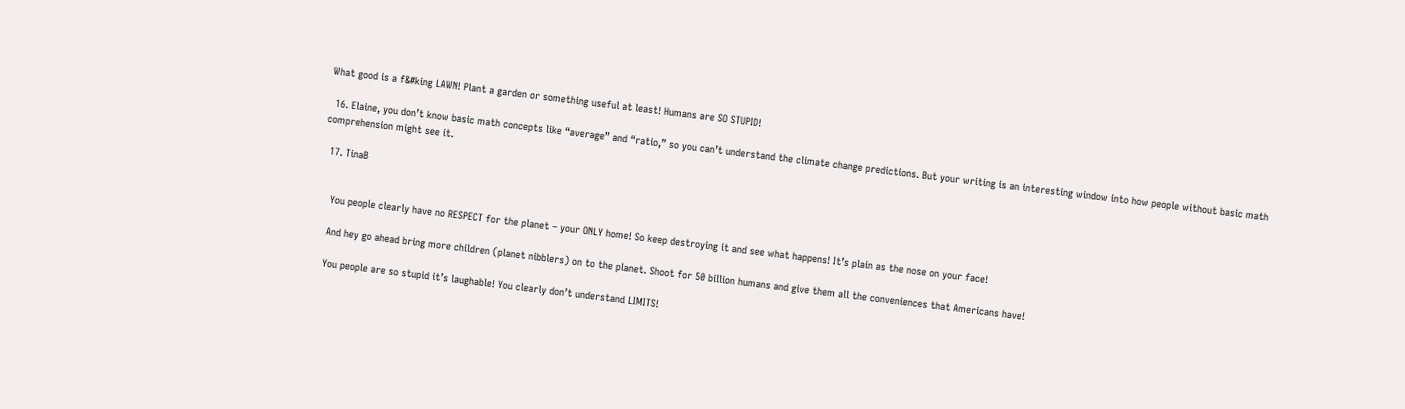What good is a f&#king LAWN! Plant a garden or something useful at least! Humans are SO STUPID!

  16. Elaine, you don’t know basic math concepts like “average” and “ratio,” so you can’t understand the climate change predictions. But your writing is an interesting window into how people without basic math comprehension might see it.

  17. TinaB


    You people clearly have no RESPECT for the planet – your ONLY home! So keep destroying it and see what happens! It’s plain as the nose on your face!

    And hey go ahead bring more children (planet nibblers) on to the planet. Shoot for 50 billion humans and give them all the conveniences that Americans have!

    You people are so stupid it’s laughable! You clearly don’t understand LIMITS!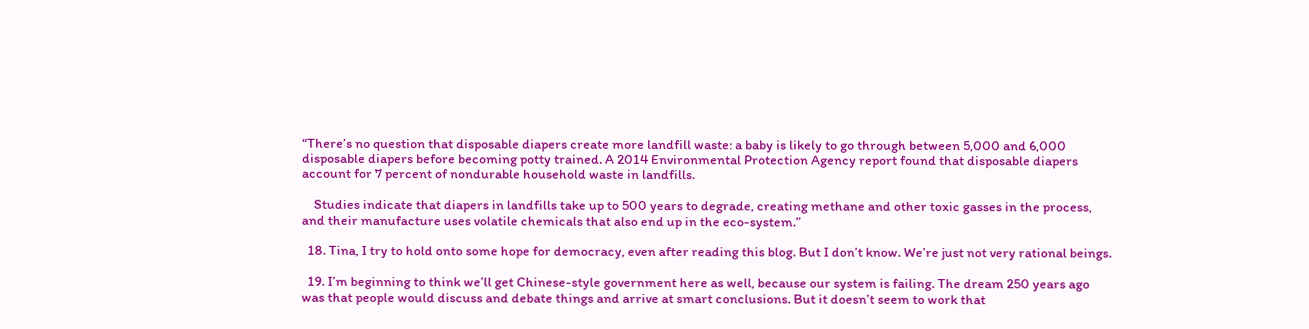“There’s no question that disposable diapers create more landfill waste: a baby is likely to go through between 5,000 and 6,000 disposable diapers before becoming potty trained. A 2014 Environmental Protection Agency report found that disposable diapers account for 7 percent of nondurable household waste in landfills.

    Studies indicate that diapers in landfills take up to 500 years to degrade, creating methane and other toxic gasses in the process, and their manufacture uses volatile chemicals that also end up in the eco-system.”

  18. Tina, I try to hold onto some hope for democracy, even after reading this blog. But I don’t know. We’re just not very rational beings.

  19. I’m beginning to think we’ll get Chinese-style government here as well, because our system is failing. The dream 250 years ago was that people would discuss and debate things and arrive at smart conclusions. But it doesn’t seem to work that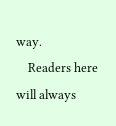way.
    Readers here will always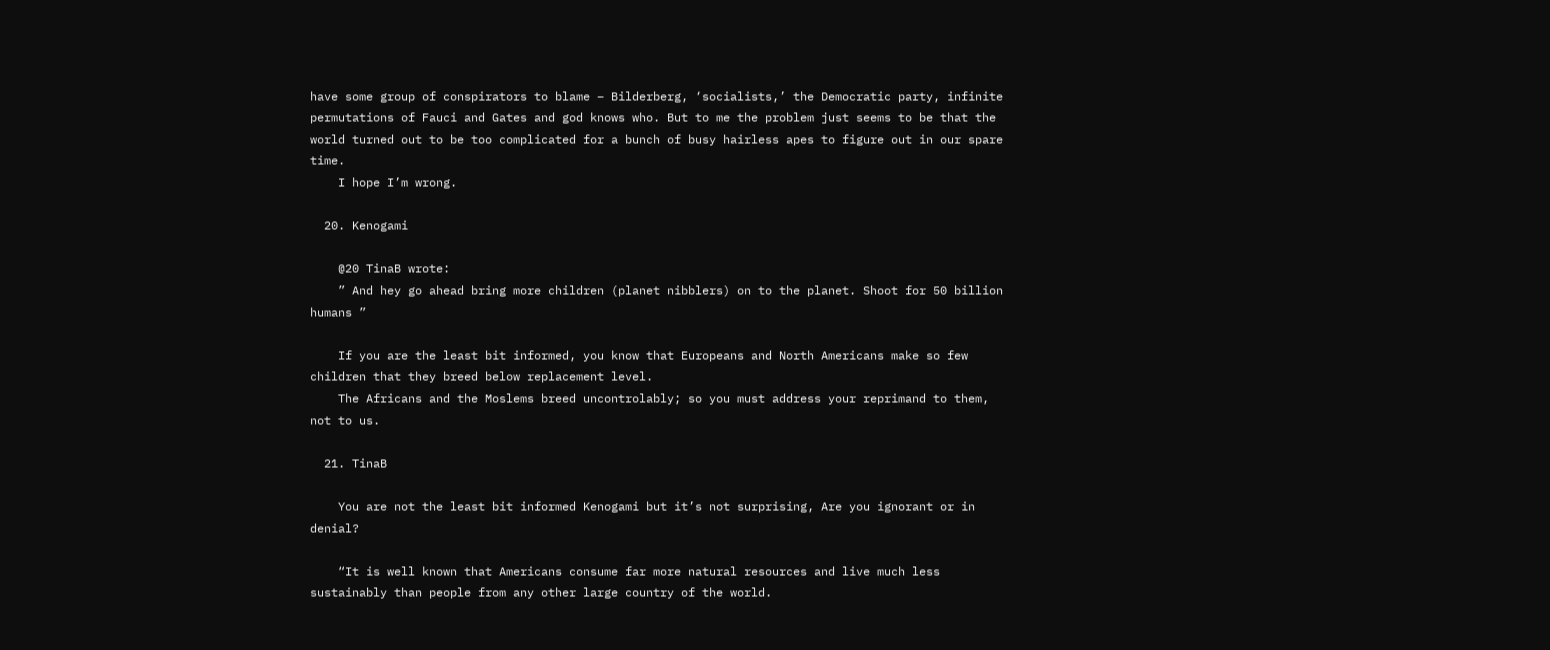have some group of conspirators to blame – Bilderberg, ‘socialists,’ the Democratic party, infinite permutations of Fauci and Gates and god knows who. But to me the problem just seems to be that the world turned out to be too complicated for a bunch of busy hairless apes to figure out in our spare time.
    I hope I’m wrong.

  20. Kenogami

    @20 TinaB wrote:
    ” And hey go ahead bring more children (planet nibblers) on to the planet. Shoot for 50 billion humans ”

    If you are the least bit informed, you know that Europeans and North Americans make so few children that they breed below replacement level.
    The Africans and the Moslems breed uncontrolably; so you must address your reprimand to them, not to us.

  21. TinaB

    You are not the least bit informed Kenogami but it’s not surprising, Are you ignorant or in denial?

    “It is well known that Americans consume far more natural resources and live much less sustainably than people from any other large country of the world.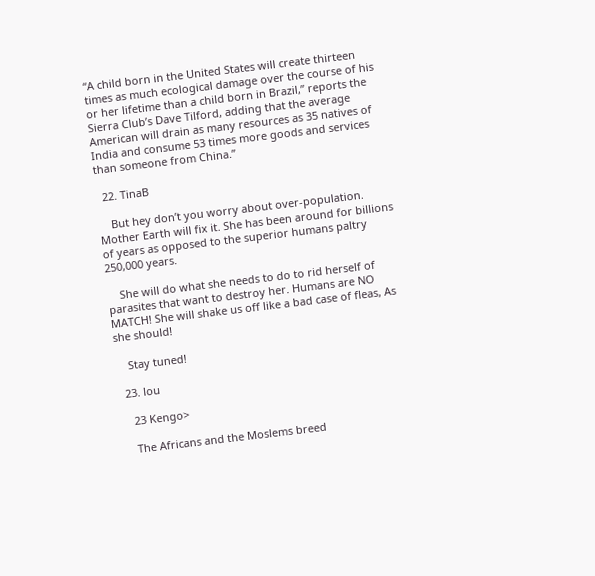“A child born in the United States will create thirteen times as much ecological damage over the course of his or her lifetime than a child born in Brazil,” reports the Sierra Club’s Dave Tilford, adding that the average American will drain as many resources as 35 natives of India and consume 53 times more goods and services than someone from China.”

  22. TinaB

    But hey don’t you worry about over-population. Mother Earth will fix it. She has been around for billions of years as opposed to the superior humans paltry 250,000 years.

    She will do what she needs to do to rid herself of parasites that want to destroy her. Humans are NO MATCH! She will shake us off like a bad case of fleas, As she should!

    Stay tuned!

  23. lou

    23 Kengo>

    The Africans and the Moslems breed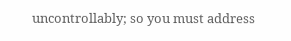uncontrollably; so you must address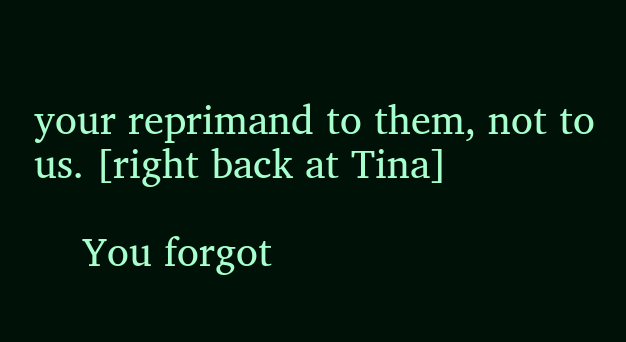your reprimand to them, not to us. [right back at Tina]

    You forgot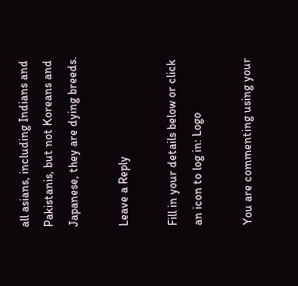all asians, including Indians and Pakistanis, but not Koreans and Japanese, they are dying breeds.

Leave a Reply

Fill in your details below or click an icon to log in: Logo

You are commenting using your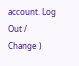account. Log Out /  Change )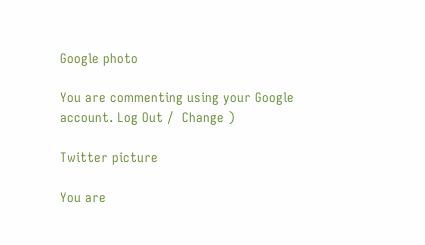Google photo

You are commenting using your Google account. Log Out /  Change )

Twitter picture

You are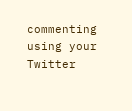commenting using your Twitter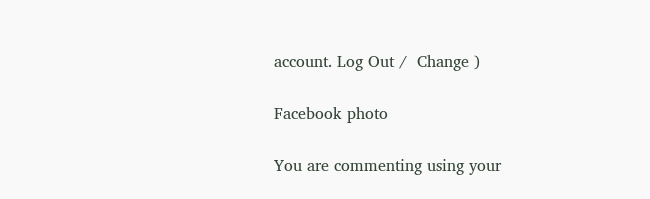account. Log Out /  Change )

Facebook photo

You are commenting using your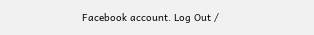Facebook account. Log Out /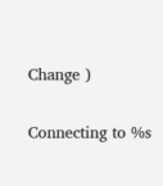Change )

Connecting to %s